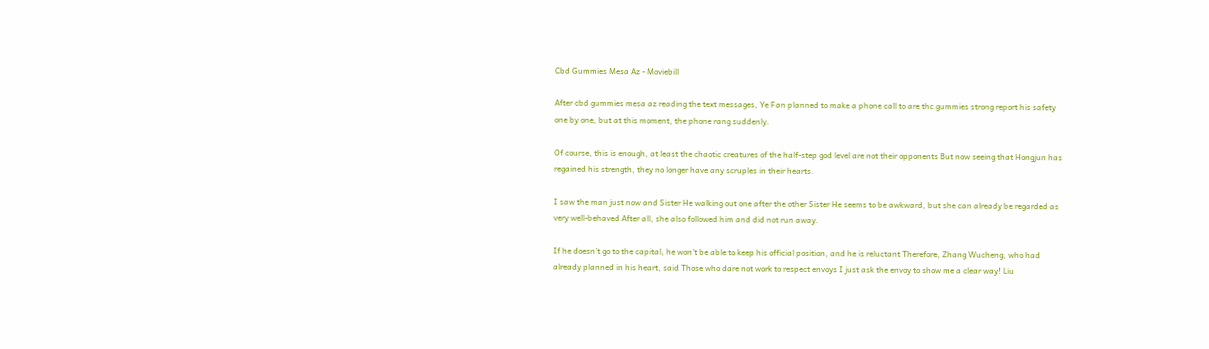Cbd Gummies Mesa Az - Moviebill

After cbd gummies mesa az reading the text messages, Ye Fan planned to make a phone call to are thc gummies strong report his safety one by one, but at this moment, the phone rang suddenly.

Of course, this is enough, at least the chaotic creatures of the half-step god level are not their opponents But now seeing that Hongjun has regained his strength, they no longer have any scruples in their hearts.

I saw the man just now and Sister He walking out one after the other Sister He seems to be awkward, but she can already be regarded as very well-behaved After all, she also followed him and did not run away.

If he doesn't go to the capital, he won't be able to keep his official position, and he is reluctant Therefore, Zhang Wucheng, who had already planned in his heart, said Those who dare not work to respect envoys I just ask the envoy to show me a clear way! Liu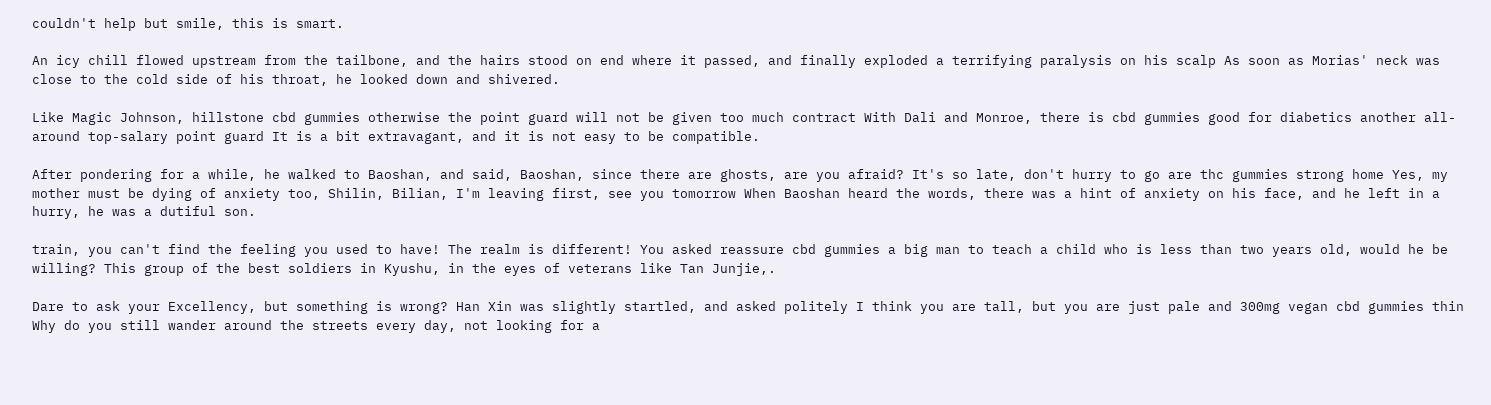couldn't help but smile, this is smart.

An icy chill flowed upstream from the tailbone, and the hairs stood on end where it passed, and finally exploded a terrifying paralysis on his scalp As soon as Morias' neck was close to the cold side of his throat, he looked down and shivered.

Like Magic Johnson, hillstone cbd gummies otherwise the point guard will not be given too much contract With Dali and Monroe, there is cbd gummies good for diabetics another all-around top-salary point guard It is a bit extravagant, and it is not easy to be compatible.

After pondering for a while, he walked to Baoshan, and said, Baoshan, since there are ghosts, are you afraid? It's so late, don't hurry to go are thc gummies strong home Yes, my mother must be dying of anxiety too, Shilin, Bilian, I'm leaving first, see you tomorrow When Baoshan heard the words, there was a hint of anxiety on his face, and he left in a hurry, he was a dutiful son.

train, you can't find the feeling you used to have! The realm is different! You asked reassure cbd gummies a big man to teach a child who is less than two years old, would he be willing? This group of the best soldiers in Kyushu, in the eyes of veterans like Tan Junjie,.

Dare to ask your Excellency, but something is wrong? Han Xin was slightly startled, and asked politely I think you are tall, but you are just pale and 300mg vegan cbd gummies thin Why do you still wander around the streets every day, not looking for a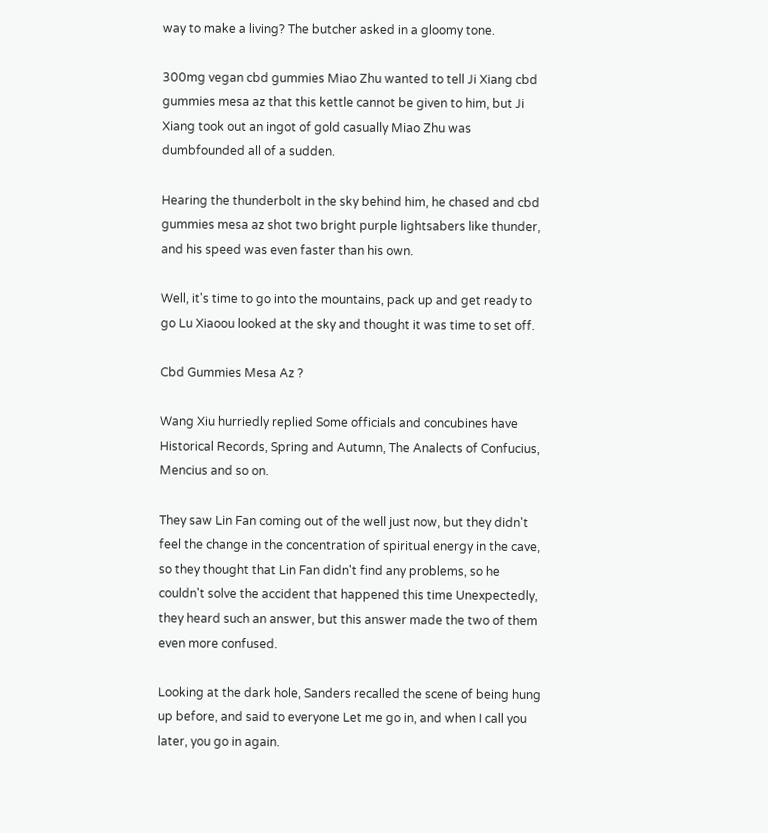way to make a living? The butcher asked in a gloomy tone.

300mg vegan cbd gummies Miao Zhu wanted to tell Ji Xiang cbd gummies mesa az that this kettle cannot be given to him, but Ji Xiang took out an ingot of gold casually Miao Zhu was dumbfounded all of a sudden.

Hearing the thunderbolt in the sky behind him, he chased and cbd gummies mesa az shot two bright purple lightsabers like thunder, and his speed was even faster than his own.

Well, it's time to go into the mountains, pack up and get ready to go Lu Xiaoou looked at the sky and thought it was time to set off.

Cbd Gummies Mesa Az ?

Wang Xiu hurriedly replied Some officials and concubines have Historical Records, Spring and Autumn, The Analects of Confucius, Mencius and so on.

They saw Lin Fan coming out of the well just now, but they didn't feel the change in the concentration of spiritual energy in the cave, so they thought that Lin Fan didn't find any problems, so he couldn't solve the accident that happened this time Unexpectedly, they heard such an answer, but this answer made the two of them even more confused.

Looking at the dark hole, Sanders recalled the scene of being hung up before, and said to everyone Let me go in, and when I call you later, you go in again.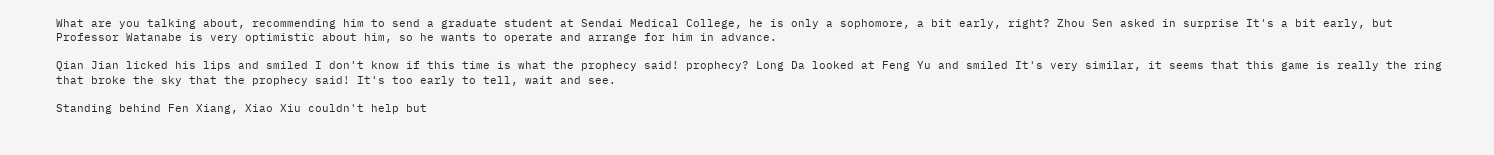What are you talking about, recommending him to send a graduate student at Sendai Medical College, he is only a sophomore, a bit early, right? Zhou Sen asked in surprise It's a bit early, but Professor Watanabe is very optimistic about him, so he wants to operate and arrange for him in advance.

Qian Jian licked his lips and smiled I don't know if this time is what the prophecy said! prophecy? Long Da looked at Feng Yu and smiled It's very similar, it seems that this game is really the ring that broke the sky that the prophecy said! It's too early to tell, wait and see.

Standing behind Fen Xiang, Xiao Xiu couldn't help but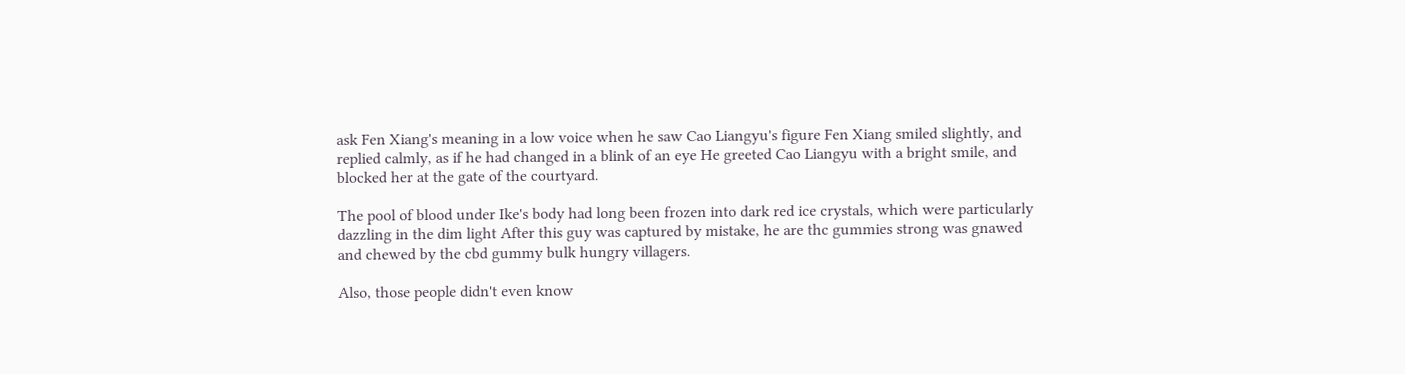ask Fen Xiang's meaning in a low voice when he saw Cao Liangyu's figure Fen Xiang smiled slightly, and replied calmly, as if he had changed in a blink of an eye He greeted Cao Liangyu with a bright smile, and blocked her at the gate of the courtyard.

The pool of blood under Ike's body had long been frozen into dark red ice crystals, which were particularly dazzling in the dim light After this guy was captured by mistake, he are thc gummies strong was gnawed and chewed by the cbd gummy bulk hungry villagers.

Also, those people didn't even know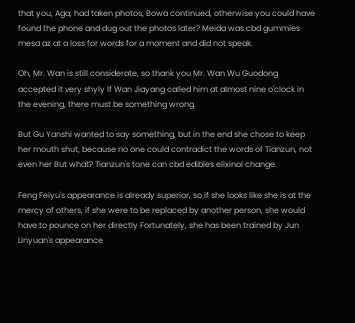that you, Aga, had taken photos, Bowa continued, otherwise you could have found the phone and dug out the photos later? Meida was cbd gummies mesa az at a loss for words for a moment and did not speak.

Oh, Mr. Wan is still considerate, so thank you Mr. Wan Wu Guodong accepted it very shyly If Wan Jiayang called him at almost nine o'clock in the evening, there must be something wrong.

But Gu Yanshi wanted to say something, but in the end she chose to keep her mouth shut, because no one could contradict the words of Tianzun, not even her But what? Tianzun's tone can cbd edibles elixinol change.

Feng Feiyu's appearance is already superior, so if she looks like she is at the mercy of others, if she were to be replaced by another person, she would have to pounce on her directly Fortunately, she has been trained by Jun Linyuan's appearance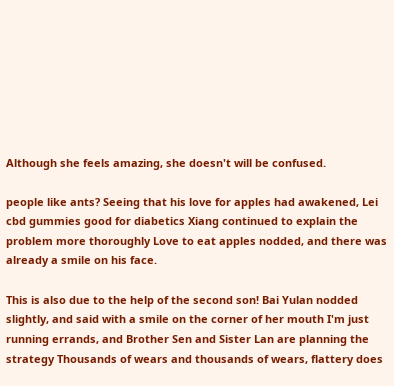Although she feels amazing, she doesn't will be confused.

people like ants? Seeing that his love for apples had awakened, Lei cbd gummies good for diabetics Xiang continued to explain the problem more thoroughly Love to eat apples nodded, and there was already a smile on his face.

This is also due to the help of the second son! Bai Yulan nodded slightly, and said with a smile on the corner of her mouth I'm just running errands, and Brother Sen and Sister Lan are planning the strategy Thousands of wears and thousands of wears, flattery does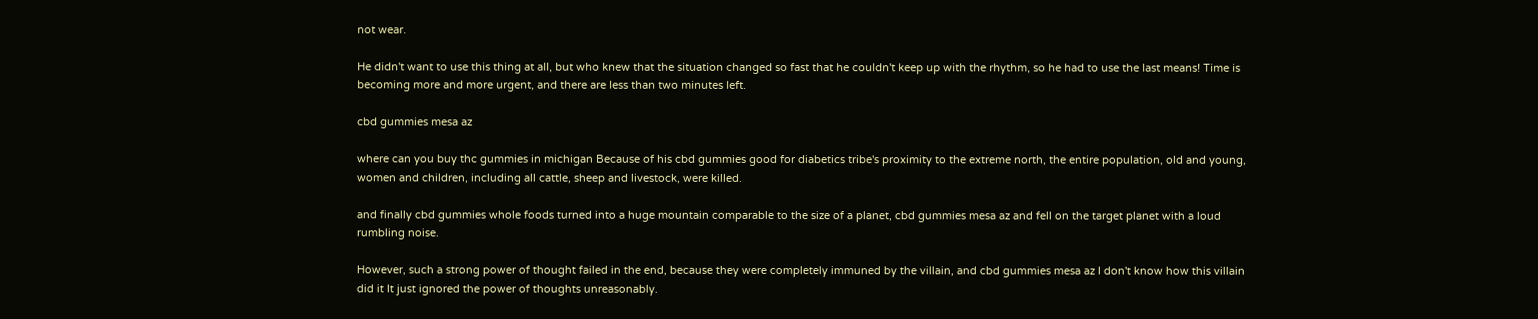not wear.

He didn't want to use this thing at all, but who knew that the situation changed so fast that he couldn't keep up with the rhythm, so he had to use the last means! Time is becoming more and more urgent, and there are less than two minutes left.

cbd gummies mesa az

where can you buy thc gummies in michigan Because of his cbd gummies good for diabetics tribe's proximity to the extreme north, the entire population, old and young, women and children, including all cattle, sheep and livestock, were killed.

and finally cbd gummies whole foods turned into a huge mountain comparable to the size of a planet, cbd gummies mesa az and fell on the target planet with a loud rumbling noise.

However, such a strong power of thought failed in the end, because they were completely immuned by the villain, and cbd gummies mesa az I don't know how this villain did it It just ignored the power of thoughts unreasonably.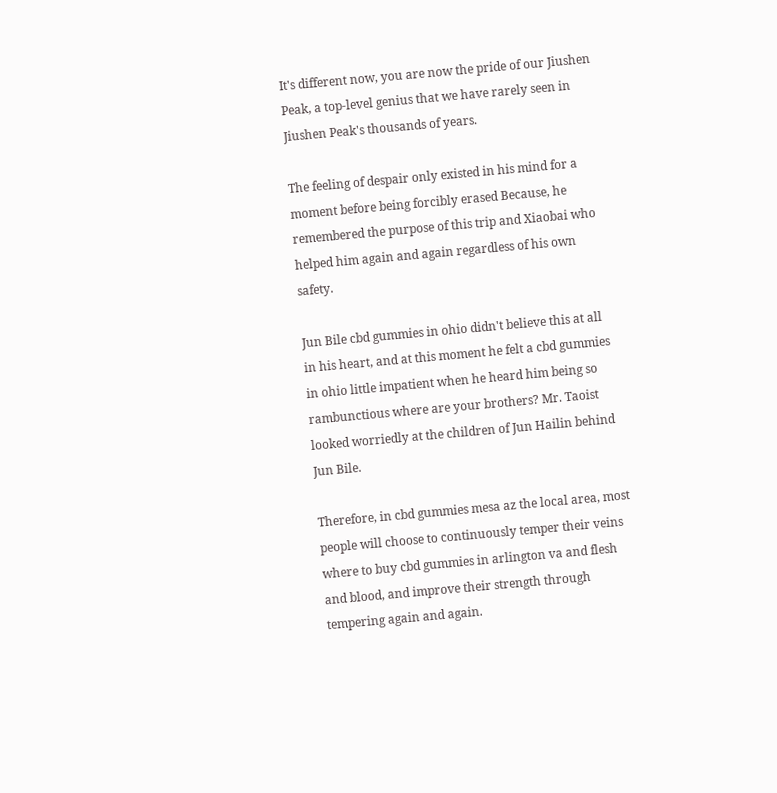It's different now, you are now the pride of our Jiushen Peak, a top-level genius that we have rarely seen in Jiushen Peak's thousands of years.

The feeling of despair only existed in his mind for a moment before being forcibly erased Because, he remembered the purpose of this trip and Xiaobai who helped him again and again regardless of his own safety.

Jun Bile cbd gummies in ohio didn't believe this at all in his heart, and at this moment he felt a cbd gummies in ohio little impatient when he heard him being so rambunctious where are your brothers? Mr. Taoist looked worriedly at the children of Jun Hailin behind Jun Bile.

Therefore, in cbd gummies mesa az the local area, most people will choose to continuously temper their veins where to buy cbd gummies in arlington va and flesh and blood, and improve their strength through tempering again and again.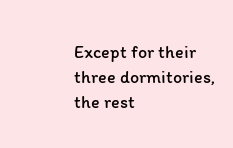Except for their three dormitories, the rest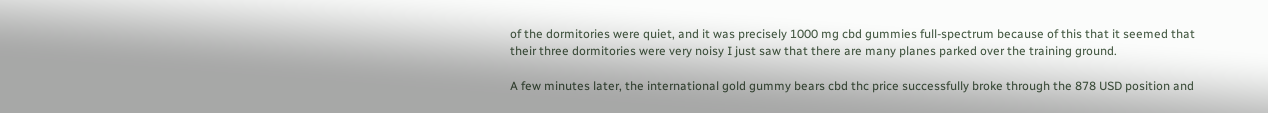of the dormitories were quiet, and it was precisely 1000 mg cbd gummies full-spectrum because of this that it seemed that their three dormitories were very noisy I just saw that there are many planes parked over the training ground.

A few minutes later, the international gold gummy bears cbd thc price successfully broke through the 878 USD position and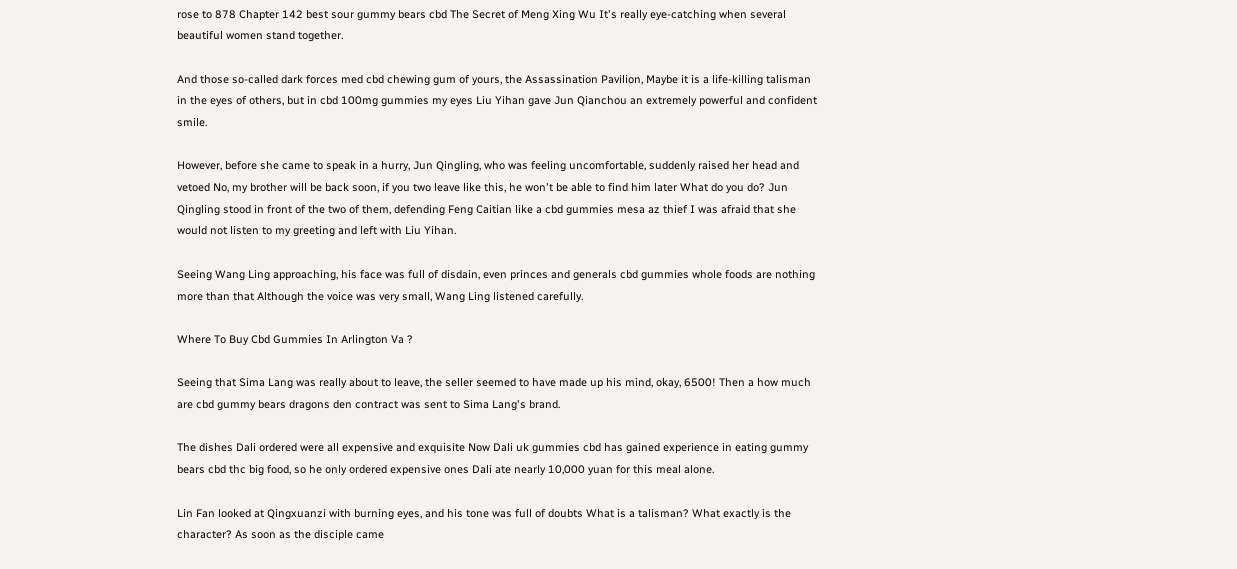rose to 878 Chapter 142 best sour gummy bears cbd The Secret of Meng Xing Wu It's really eye-catching when several beautiful women stand together.

And those so-called dark forces med cbd chewing gum of yours, the Assassination Pavilion, Maybe it is a life-killing talisman in the eyes of others, but in cbd 100mg gummies my eyes Liu Yihan gave Jun Qianchou an extremely powerful and confident smile.

However, before she came to speak in a hurry, Jun Qingling, who was feeling uncomfortable, suddenly raised her head and vetoed No, my brother will be back soon, if you two leave like this, he won't be able to find him later What do you do? Jun Qingling stood in front of the two of them, defending Feng Caitian like a cbd gummies mesa az thief I was afraid that she would not listen to my greeting and left with Liu Yihan.

Seeing Wang Ling approaching, his face was full of disdain, even princes and generals cbd gummies whole foods are nothing more than that Although the voice was very small, Wang Ling listened carefully.

Where To Buy Cbd Gummies In Arlington Va ?

Seeing that Sima Lang was really about to leave, the seller seemed to have made up his mind, okay, 6500! Then a how much are cbd gummy bears dragons den contract was sent to Sima Lang's brand.

The dishes Dali ordered were all expensive and exquisite Now Dali uk gummies cbd has gained experience in eating gummy bears cbd thc big food, so he only ordered expensive ones Dali ate nearly 10,000 yuan for this meal alone.

Lin Fan looked at Qingxuanzi with burning eyes, and his tone was full of doubts What is a talisman? What exactly is the character? As soon as the disciple came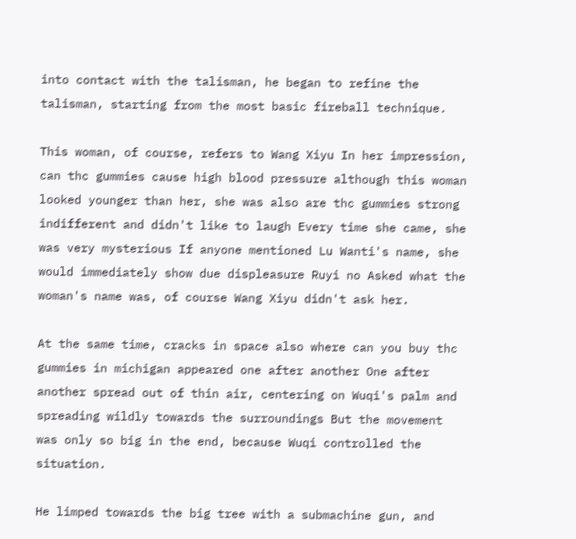into contact with the talisman, he began to refine the talisman, starting from the most basic fireball technique.

This woman, of course, refers to Wang Xiyu In her impression, can thc gummies cause high blood pressure although this woman looked younger than her, she was also are thc gummies strong indifferent and didn't like to laugh Every time she came, she was very mysterious If anyone mentioned Lu Wanti's name, she would immediately show due displeasure Ruyi no Asked what the woman's name was, of course Wang Xiyu didn't ask her.

At the same time, cracks in space also where can you buy thc gummies in michigan appeared one after another One after another spread out of thin air, centering on Wuqi's palm and spreading wildly towards the surroundings But the movement was only so big in the end, because Wuqi controlled the situation.

He limped towards the big tree with a submachine gun, and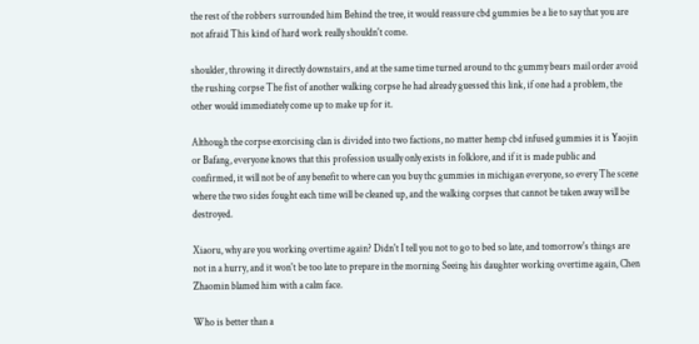the rest of the robbers surrounded him Behind the tree, it would reassure cbd gummies be a lie to say that you are not afraid This kind of hard work really shouldn't come.

shoulder, throwing it directly downstairs, and at the same time turned around to thc gummy bears mail order avoid the rushing corpse The fist of another walking corpse he had already guessed this link, if one had a problem, the other would immediately come up to make up for it.

Although the corpse exorcising clan is divided into two factions, no matter hemp cbd infused gummies it is Yaojin or Bafang, everyone knows that this profession usually only exists in folklore, and if it is made public and confirmed, it will not be of any benefit to where can you buy thc gummies in michigan everyone, so every The scene where the two sides fought each time will be cleaned up, and the walking corpses that cannot be taken away will be destroyed.

Xiaoru, why are you working overtime again? Didn't I tell you not to go to bed so late, and tomorrow's things are not in a hurry, and it won't be too late to prepare in the morning Seeing his daughter working overtime again, Chen Zhaomin blamed him with a calm face.

Who is better than a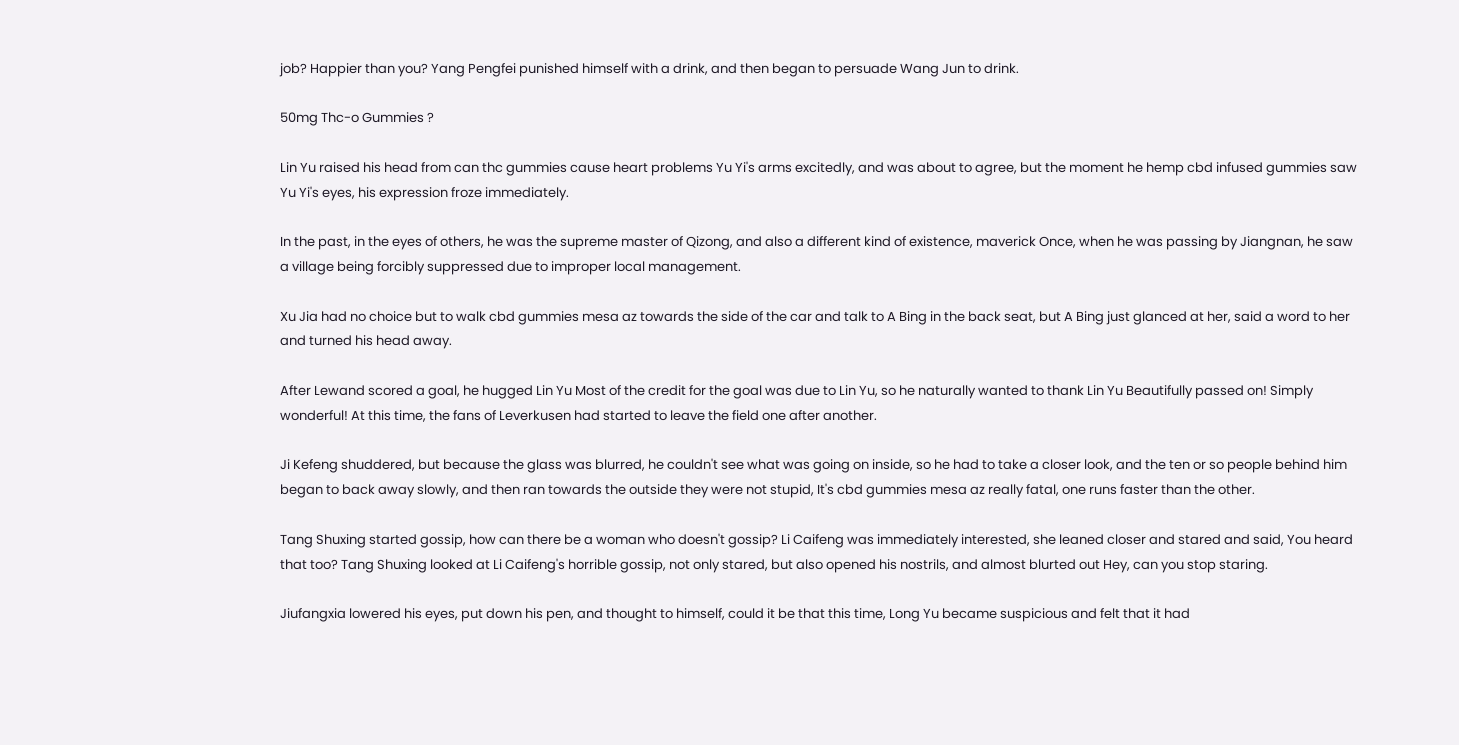job? Happier than you? Yang Pengfei punished himself with a drink, and then began to persuade Wang Jun to drink.

50mg Thc-o Gummies ?

Lin Yu raised his head from can thc gummies cause heart problems Yu Yi's arms excitedly, and was about to agree, but the moment he hemp cbd infused gummies saw Yu Yi's eyes, his expression froze immediately.

In the past, in the eyes of others, he was the supreme master of Qizong, and also a different kind of existence, maverick Once, when he was passing by Jiangnan, he saw a village being forcibly suppressed due to improper local management.

Xu Jia had no choice but to walk cbd gummies mesa az towards the side of the car and talk to A Bing in the back seat, but A Bing just glanced at her, said a word to her and turned his head away.

After Lewand scored a goal, he hugged Lin Yu Most of the credit for the goal was due to Lin Yu, so he naturally wanted to thank Lin Yu Beautifully passed on! Simply wonderful! At this time, the fans of Leverkusen had started to leave the field one after another.

Ji Kefeng shuddered, but because the glass was blurred, he couldn't see what was going on inside, so he had to take a closer look, and the ten or so people behind him began to back away slowly, and then ran towards the outside they were not stupid, It's cbd gummies mesa az really fatal, one runs faster than the other.

Tang Shuxing started gossip, how can there be a woman who doesn't gossip? Li Caifeng was immediately interested, she leaned closer and stared and said, You heard that too? Tang Shuxing looked at Li Caifeng's horrible gossip, not only stared, but also opened his nostrils, and almost blurted out Hey, can you stop staring.

Jiufangxia lowered his eyes, put down his pen, and thought to himself, could it be that this time, Long Yu became suspicious and felt that it had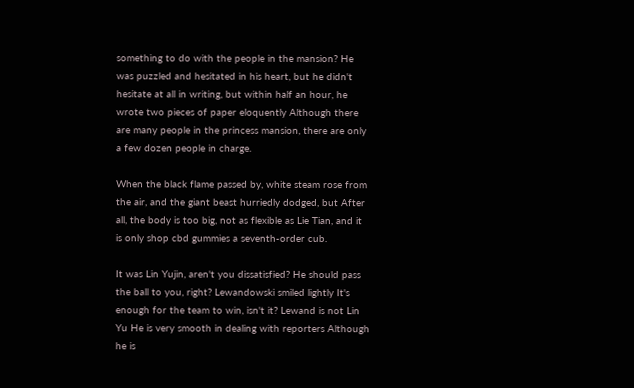something to do with the people in the mansion? He was puzzled and hesitated in his heart, but he didn't hesitate at all in writing, but within half an hour, he wrote two pieces of paper eloquently Although there are many people in the princess mansion, there are only a few dozen people in charge.

When the black flame passed by, white steam rose from the air, and the giant beast hurriedly dodged, but After all, the body is too big, not as flexible as Lie Tian, and it is only shop cbd gummies a seventh-order cub.

It was Lin Yujin, aren't you dissatisfied? He should pass the ball to you, right? Lewandowski smiled lightly It's enough for the team to win, isn't it? Lewand is not Lin Yu He is very smooth in dealing with reporters Although he is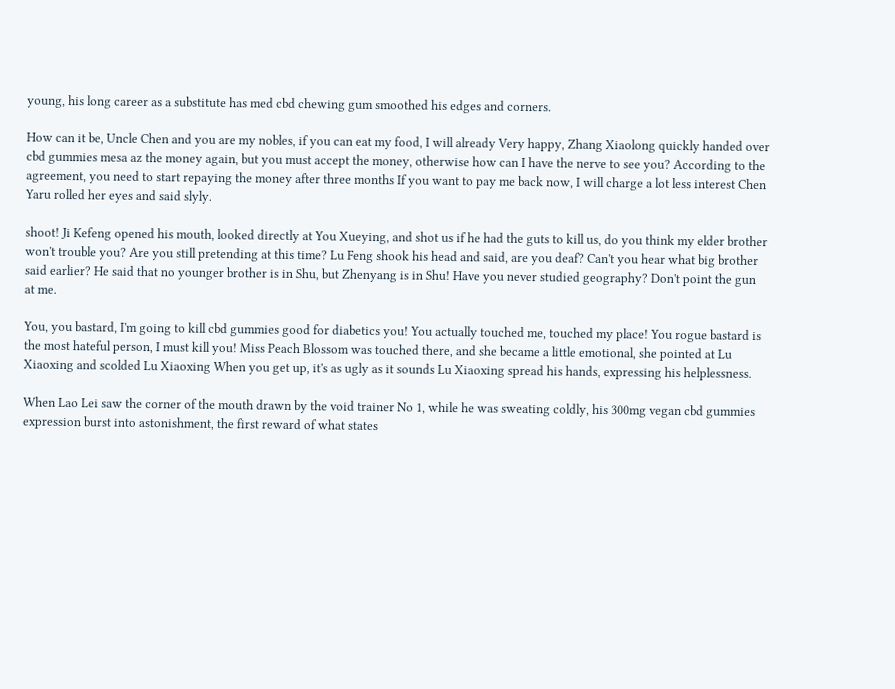young, his long career as a substitute has med cbd chewing gum smoothed his edges and corners.

How can it be, Uncle Chen and you are my nobles, if you can eat my food, I will already Very happy, Zhang Xiaolong quickly handed over cbd gummies mesa az the money again, but you must accept the money, otherwise how can I have the nerve to see you? According to the agreement, you need to start repaying the money after three months If you want to pay me back now, I will charge a lot less interest Chen Yaru rolled her eyes and said slyly.

shoot! Ji Kefeng opened his mouth, looked directly at You Xueying, and shot us if he had the guts to kill us, do you think my elder brother won't trouble you? Are you still pretending at this time? Lu Feng shook his head and said, are you deaf? Can't you hear what big brother said earlier? He said that no younger brother is in Shu, but Zhenyang is in Shu! Have you never studied geography? Don't point the gun at me.

You, you bastard, I'm going to kill cbd gummies good for diabetics you! You actually touched me, touched my place! You rogue bastard is the most hateful person, I must kill you! Miss Peach Blossom was touched there, and she became a little emotional, she pointed at Lu Xiaoxing and scolded Lu Xiaoxing When you get up, it's as ugly as it sounds Lu Xiaoxing spread his hands, expressing his helplessness.

When Lao Lei saw the corner of the mouth drawn by the void trainer No 1, while he was sweating coldly, his 300mg vegan cbd gummies expression burst into astonishment, the first reward of what states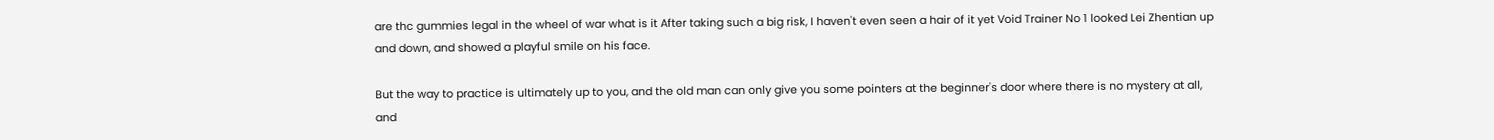are thc gummies legal in the wheel of war what is it After taking such a big risk, I haven't even seen a hair of it yet Void Trainer No 1 looked Lei Zhentian up and down, and showed a playful smile on his face.

But the way to practice is ultimately up to you, and the old man can only give you some pointers at the beginner's door where there is no mystery at all, and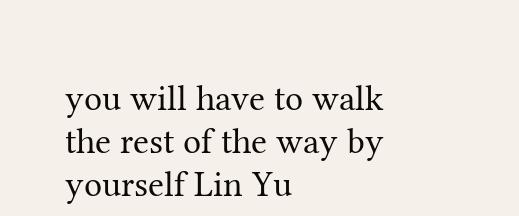you will have to walk the rest of the way by yourself Lin Yu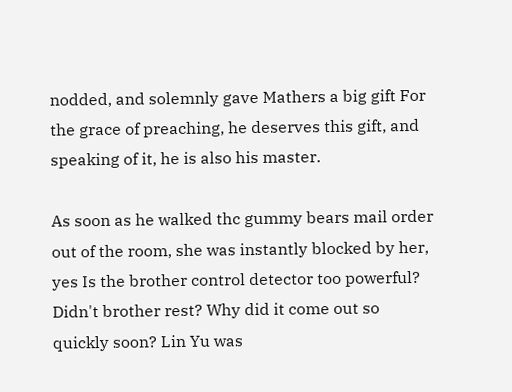nodded, and solemnly gave Mathers a big gift For the grace of preaching, he deserves this gift, and speaking of it, he is also his master.

As soon as he walked thc gummy bears mail order out of the room, she was instantly blocked by her, yes Is the brother control detector too powerful? Didn't brother rest? Why did it come out so quickly soon? Lin Yu was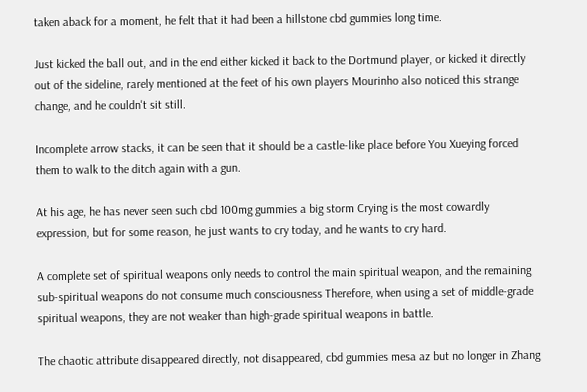taken aback for a moment, he felt that it had been a hillstone cbd gummies long time.

Just kicked the ball out, and in the end either kicked it back to the Dortmund player, or kicked it directly out of the sideline, rarely mentioned at the feet of his own players Mourinho also noticed this strange change, and he couldn't sit still.

Incomplete arrow stacks, it can be seen that it should be a castle-like place before You Xueying forced them to walk to the ditch again with a gun.

At his age, he has never seen such cbd 100mg gummies a big storm Crying is the most cowardly expression, but for some reason, he just wants to cry today, and he wants to cry hard.

A complete set of spiritual weapons only needs to control the main spiritual weapon, and the remaining sub-spiritual weapons do not consume much consciousness Therefore, when using a set of middle-grade spiritual weapons, they are not weaker than high-grade spiritual weapons in battle.

The chaotic attribute disappeared directly, not disappeared, cbd gummies mesa az but no longer in Zhang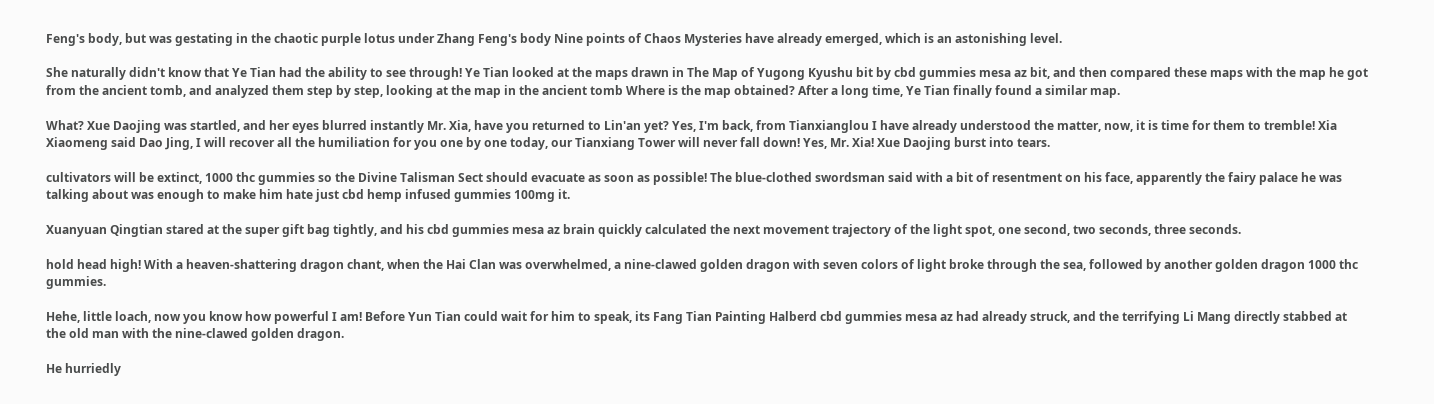Feng's body, but was gestating in the chaotic purple lotus under Zhang Feng's body Nine points of Chaos Mysteries have already emerged, which is an astonishing level.

She naturally didn't know that Ye Tian had the ability to see through! Ye Tian looked at the maps drawn in The Map of Yugong Kyushu bit by cbd gummies mesa az bit, and then compared these maps with the map he got from the ancient tomb, and analyzed them step by step, looking at the map in the ancient tomb Where is the map obtained? After a long time, Ye Tian finally found a similar map.

What? Xue Daojing was startled, and her eyes blurred instantly Mr. Xia, have you returned to Lin'an yet? Yes, I'm back, from Tianxianglou I have already understood the matter, now, it is time for them to tremble! Xia Xiaomeng said Dao Jing, I will recover all the humiliation for you one by one today, our Tianxiang Tower will never fall down! Yes, Mr. Xia! Xue Daojing burst into tears.

cultivators will be extinct, 1000 thc gummies so the Divine Talisman Sect should evacuate as soon as possible! The blue-clothed swordsman said with a bit of resentment on his face, apparently the fairy palace he was talking about was enough to make him hate just cbd hemp infused gummies 100mg it.

Xuanyuan Qingtian stared at the super gift bag tightly, and his cbd gummies mesa az brain quickly calculated the next movement trajectory of the light spot, one second, two seconds, three seconds.

hold head high! With a heaven-shattering dragon chant, when the Hai Clan was overwhelmed, a nine-clawed golden dragon with seven colors of light broke through the sea, followed by another golden dragon 1000 thc gummies.

Hehe, little loach, now you know how powerful I am! Before Yun Tian could wait for him to speak, its Fang Tian Painting Halberd cbd gummies mesa az had already struck, and the terrifying Li Mang directly stabbed at the old man with the nine-clawed golden dragon.

He hurriedly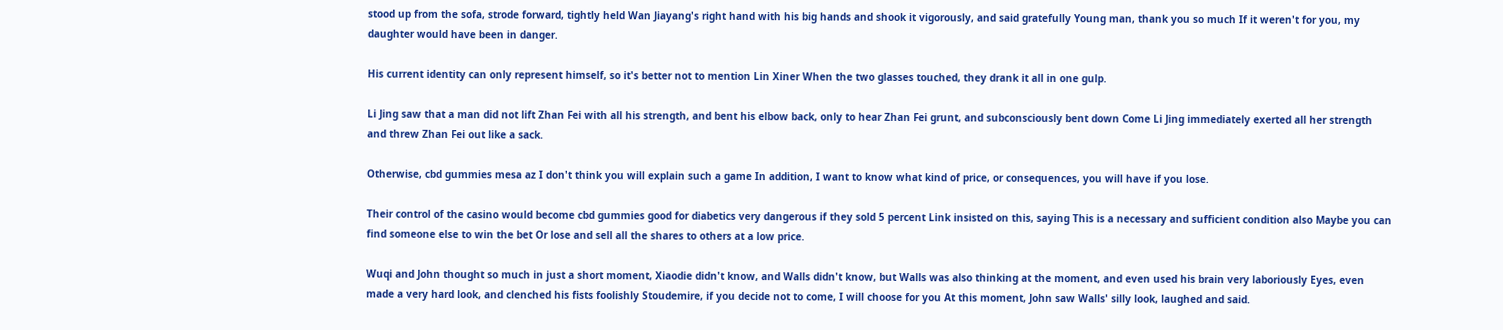stood up from the sofa, strode forward, tightly held Wan Jiayang's right hand with his big hands and shook it vigorously, and said gratefully Young man, thank you so much If it weren't for you, my daughter would have been in danger.

His current identity can only represent himself, so it's better not to mention Lin Xiner When the two glasses touched, they drank it all in one gulp.

Li Jing saw that a man did not lift Zhan Fei with all his strength, and bent his elbow back, only to hear Zhan Fei grunt, and subconsciously bent down Come Li Jing immediately exerted all her strength and threw Zhan Fei out like a sack.

Otherwise, cbd gummies mesa az I don't think you will explain such a game In addition, I want to know what kind of price, or consequences, you will have if you lose.

Their control of the casino would become cbd gummies good for diabetics very dangerous if they sold 5 percent Link insisted on this, saying This is a necessary and sufficient condition also Maybe you can find someone else to win the bet Or lose and sell all the shares to others at a low price.

Wuqi and John thought so much in just a short moment, Xiaodie didn't know, and Walls didn't know, but Walls was also thinking at the moment, and even used his brain very laboriously Eyes, even made a very hard look, and clenched his fists foolishly Stoudemire, if you decide not to come, I will choose for you At this moment, John saw Walls' silly look, laughed and said.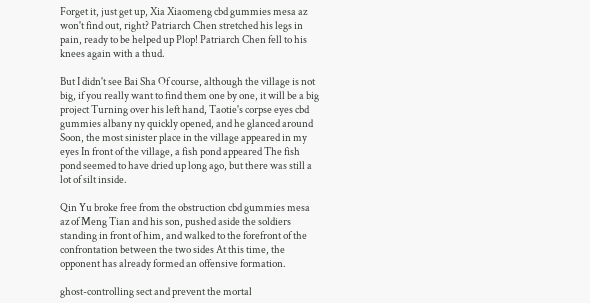Forget it, just get up, Xia Xiaomeng cbd gummies mesa az won't find out, right? Patriarch Chen stretched his legs in pain, ready to be helped up Plop! Patriarch Chen fell to his knees again with a thud.

But I didn't see Bai Sha Of course, although the village is not big, if you really want to find them one by one, it will be a big project Turning over his left hand, Taotie's corpse eyes cbd gummies albany ny quickly opened, and he glanced around Soon, the most sinister place in the village appeared in my eyes In front of the village, a fish pond appeared The fish pond seemed to have dried up long ago, but there was still a lot of silt inside.

Qin Yu broke free from the obstruction cbd gummies mesa az of Meng Tian and his son, pushed aside the soldiers standing in front of him, and walked to the forefront of the confrontation between the two sides At this time, the opponent has already formed an offensive formation.

ghost-controlling sect and prevent the mortal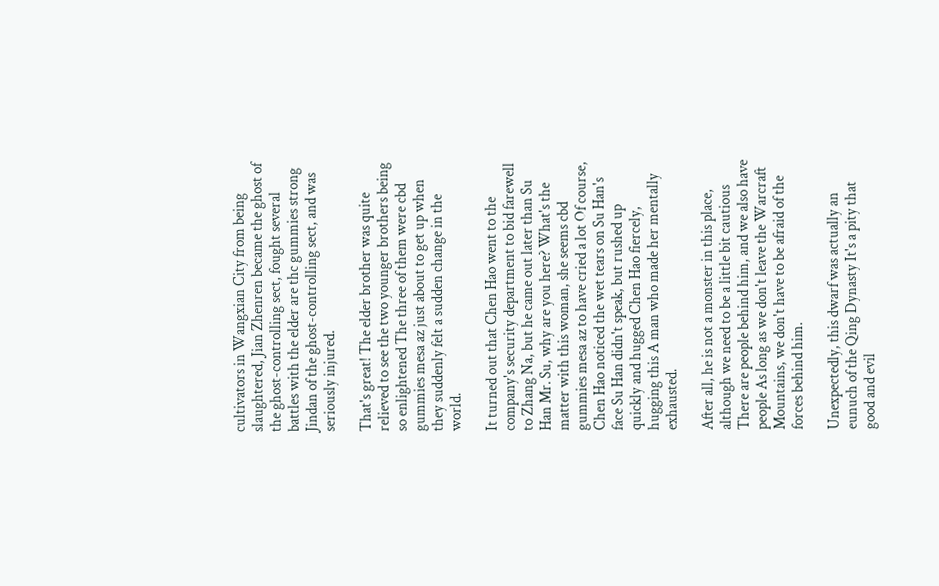cultivators in Wangxian City from being slaughtered, Jian Zhenren became the ghost of the ghost-controlling sect, fought several battles with the elder are thc gummies strong Jindan of the ghost-controlling sect, and was seriously injured.

That's great! The elder brother was quite relieved to see the two younger brothers being so enlightened The three of them were cbd gummies mesa az just about to get up when they suddenly felt a sudden change in the world.

It turned out that Chen Hao went to the company's security department to bid farewell to Zhang Na, but he came out later than Su Han Mr. Su, why are you here? What's the matter with this woman, she seems cbd gummies mesa az to have cried a lot Of course, Chen Hao noticed the wet tears on Su Han's face Su Han didn't speak, but rushed up quickly and hugged Chen Hao fiercely, hugging this A man who made her mentally exhausted.

After all, he is not a monster in this place, although we need to be a little bit cautious There are people behind him, and we also have people As long as we don't leave the Warcraft Mountains, we don't have to be afraid of the forces behind him.

Unexpectedly, this dwarf was actually an eunuch of the Qing Dynasty It's a pity that good and evil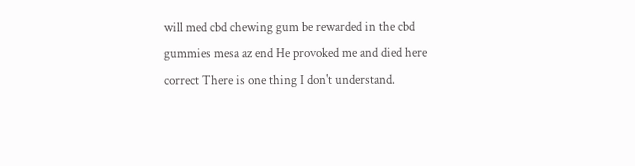will med cbd chewing gum be rewarded in the cbd gummies mesa az end He provoked me and died here correct There is one thing I don't understand.